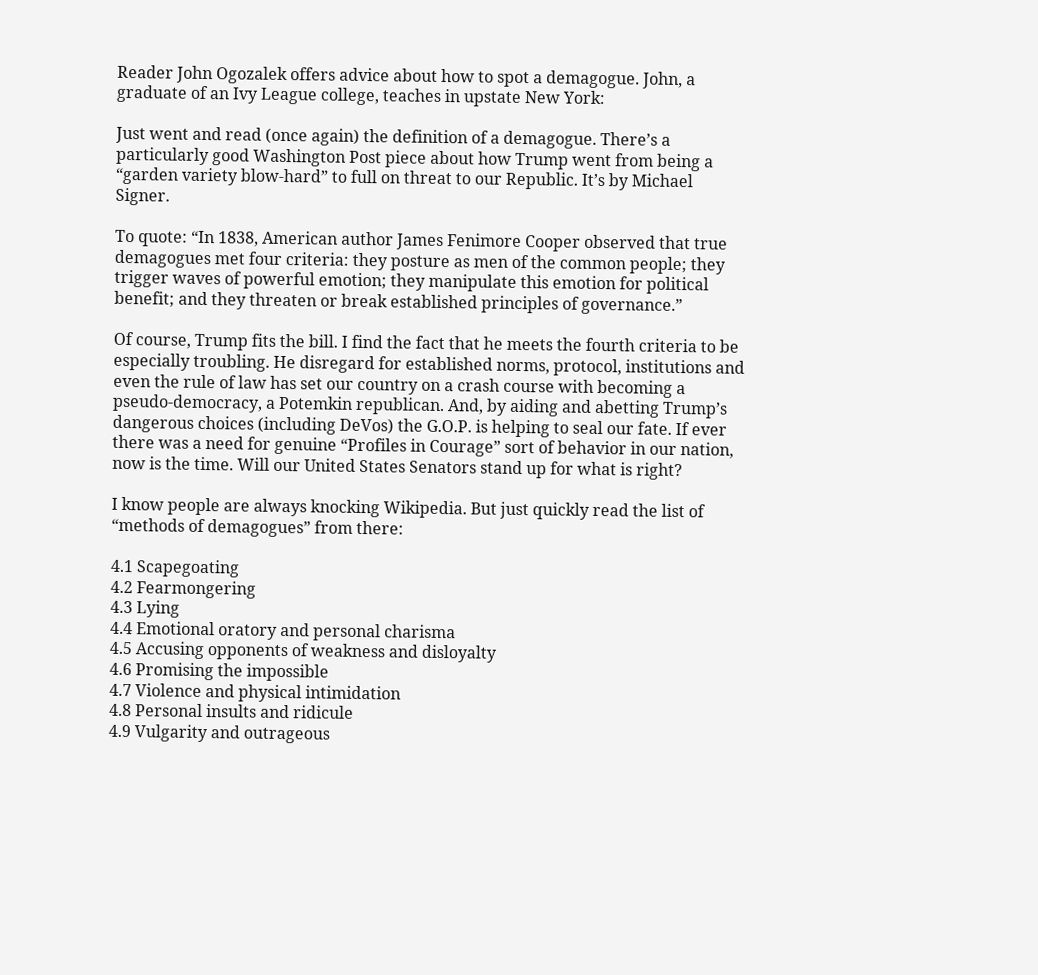Reader John Ogozalek offers advice about how to spot a demagogue. John, a graduate of an Ivy League college, teaches in upstate New York:

Just went and read (once again) the definition of a demagogue. There’s a particularly good Washington Post piece about how Trump went from being a “garden variety blow-hard” to full on threat to our Republic. It’s by Michael Signer.

To quote: “In 1838, American author James Fenimore Cooper observed that true demagogues met four criteria: they posture as men of the common people; they trigger waves of powerful emotion; they manipulate this emotion for political benefit; and they threaten or break established principles of governance.”

Of course, Trump fits the bill. I find the fact that he meets the fourth criteria to be especially troubling. He disregard for established norms, protocol, institutions and even the rule of law has set our country on a crash course with becoming a pseudo-democracy, a Potemkin republican. And, by aiding and abetting Trump’s dangerous choices (including DeVos) the G.O.P. is helping to seal our fate. If ever there was a need for genuine “Profiles in Courage” sort of behavior in our nation, now is the time. Will our United States Senators stand up for what is right?

I know people are always knocking Wikipedia. But just quickly read the list of “methods of demagogues” from there:

4.1 Scapegoating
4.2 Fearmongering
4.3 Lying
4.4 Emotional oratory and personal charisma
4.5 Accusing opponents of weakness and disloyalty
4.6 Promising the impossible
4.7 Violence and physical intimidation
4.8 Personal insults and ridicule
4.9 Vulgarity and outrageous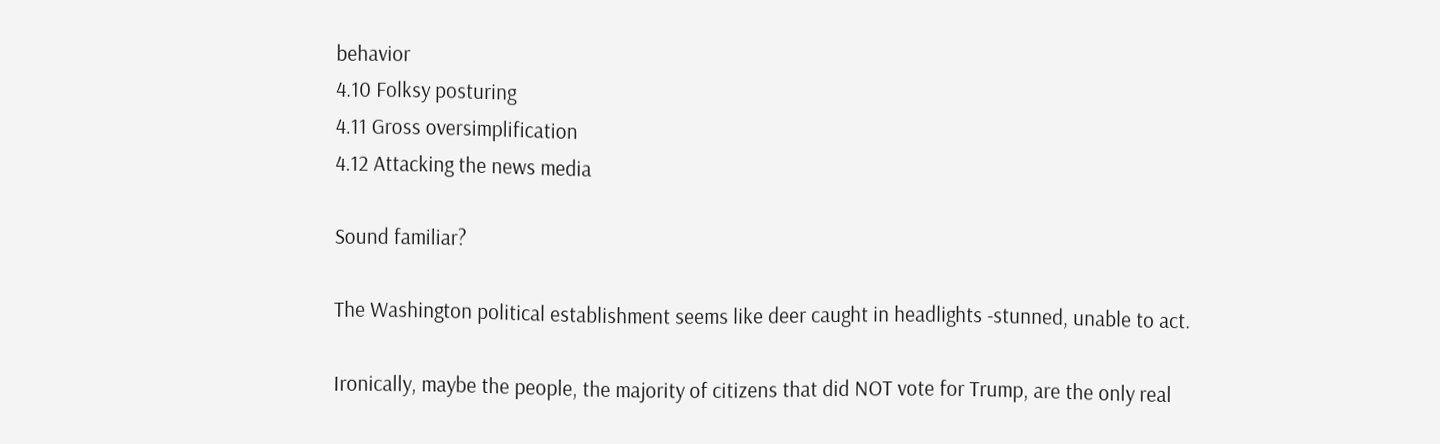behavior
4.10 Folksy posturing
4.11 Gross oversimplification
4.12 Attacking the news media

Sound familiar?

The Washington political establishment seems like deer caught in headlights -stunned, unable to act.

Ironically, maybe the people, the majority of citizens that did NOT vote for Trump, are the only real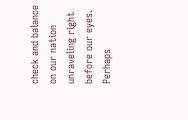check and balance on our nation unraveling right before our eyes. Perhaps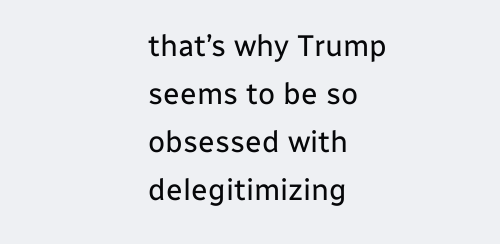that’s why Trump seems to be so obsessed with delegitimizing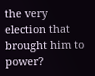the very election that brought him to power?